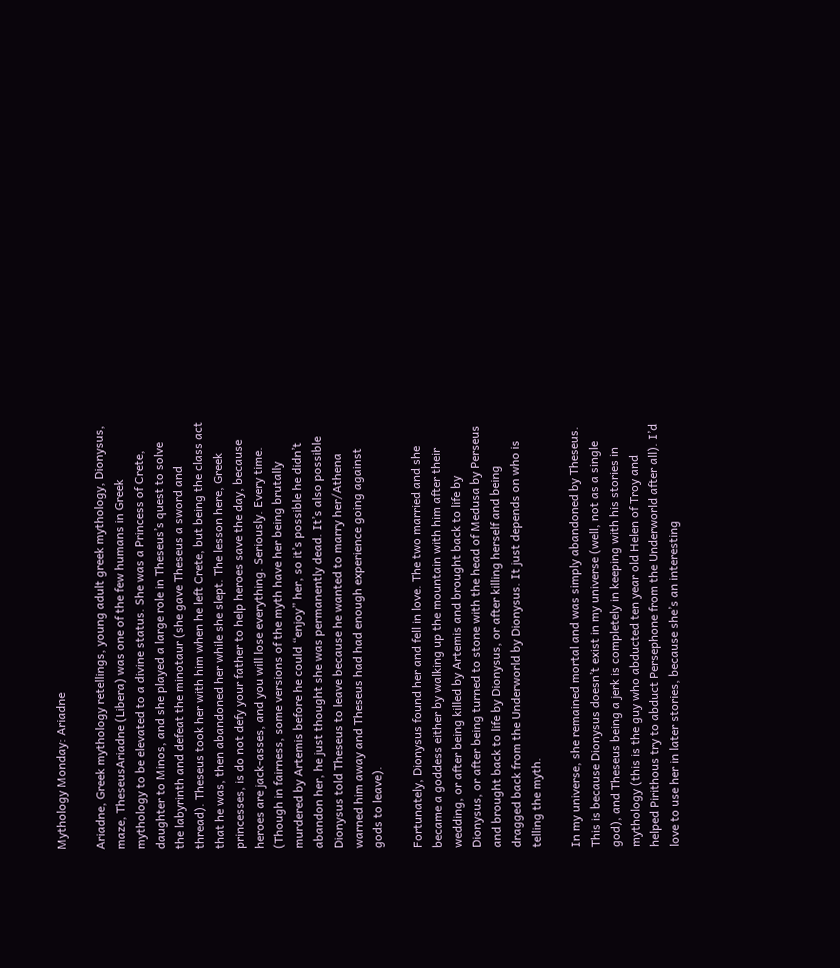Mythology Monday: Ariadne

Ariadne, Greek mythology retellings, young adult greek mythology, Dionysus, maze, TheseusAriadne (Libera) was one of the few humans in Greek mythology to be elevated to a divine status. She was a Princess of Crete, daughter to Minos, and she played a large role in Theseus’s quest to solve the labyrinth and defeat the minotaur (she gave Theseus a sword and thread). Theseus took her with him when he left Crete, but being the class act that he was, then abandoned her while she slept. The lesson here, Greek princesses, is do not defy your father to help heroes save the day, because heroes are jack-asses, and you will lose everything. Seriously. Every time. (Though in fairness, some versions of the myth have her being brutally murdered by Artemis before he could “enjoy” her, so it’s possible he didn’t abandon her, he just thought she was permanently dead. It’s also possible Dionysus told Theseus to leave because he wanted to marry her/Athena warned him away and Theseus had had enough experience going against gods to leave).

Fortunately, Dionysus found her and fell in love. The two married and she became a goddess either by walking up the mountain with him after their wedding, or after being killed by Artemis and brought back to life by Dionysus, or after being turned to stone with the head of Medusa by Perseus and brought back to life by Dionysus, or after killing herself and being dragged back from the Underworld by Dionysus. It just depends on who is telling the myth.

In my universe, she remained mortal and was simply abandoned by Theseus. This is because Dionysus doesn’t exist in my universe (well, not as a single god), and Theseus being a jerk is completely in keeping with his stories in mythology (this is the guy who abducted ten year old Helen of Troy and helped Pirithous try to abduct Persephone from the Underworld after all). I’d love to use her in later stories, because she’s an interesting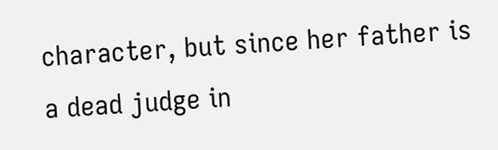character, but since her father is a dead judge in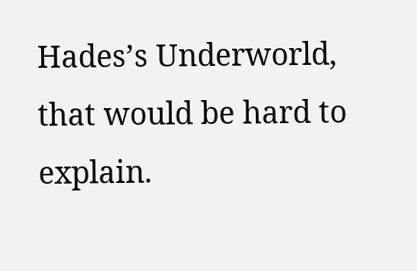Hades’s Underworld, that would be hard to explain.